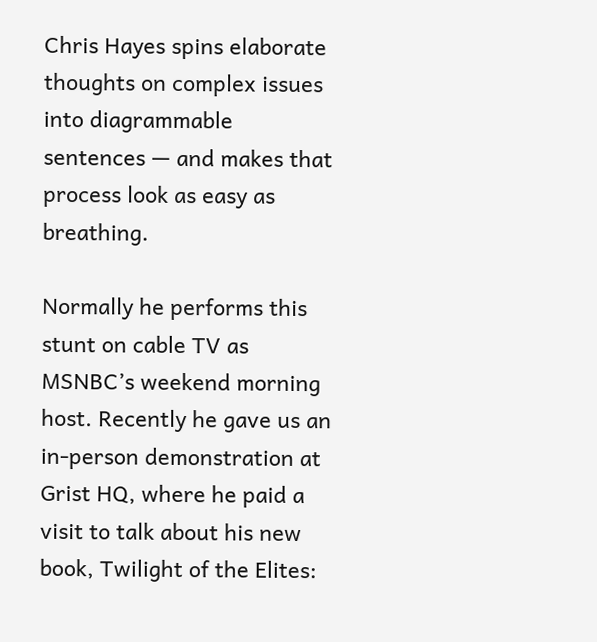Chris Hayes spins elaborate thoughts on complex issues into diagrammable sentences — and makes that process look as easy as breathing.

Normally he performs this stunt on cable TV as MSNBC’s weekend morning host. Recently he gave us an in-person demonstration at Grist HQ, where he paid a visit to talk about his new book, Twilight of the Elites: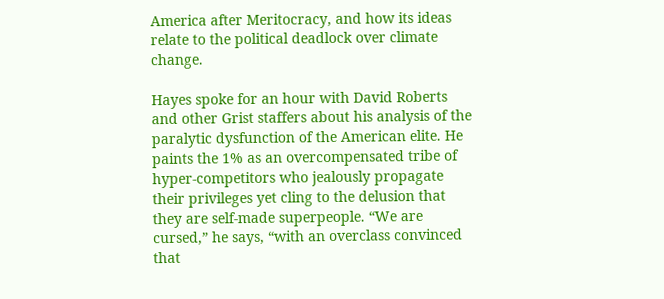America after Meritocracy, and how its ideas relate to the political deadlock over climate change.

Hayes spoke for an hour with David Roberts and other Grist staffers about his analysis of the paralytic dysfunction of the American elite. He paints the 1% as an overcompensated tribe of hyper-competitors who jealously propagate their privileges yet cling to the delusion that they are self-made superpeople. “We are cursed,” he says, “with an overclass convinced that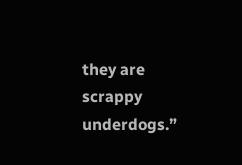they are scrappy underdogs.”